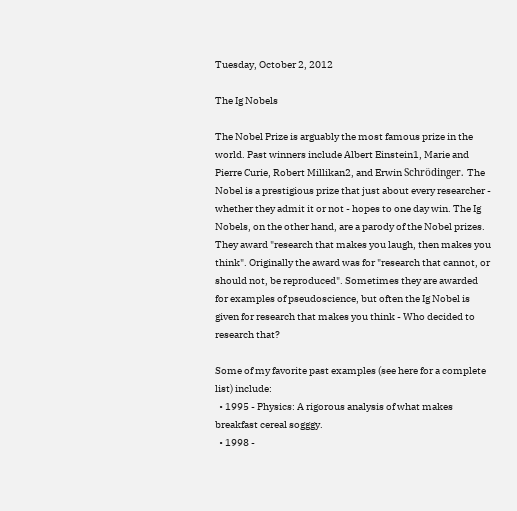Tuesday, October 2, 2012

The Ig Nobels

The Nobel Prize is arguably the most famous prize in the world. Past winners include Albert Einstein1, Marie and Pierre Curie, Robert Millikan2, and Erwin Schrödinger. The Nobel is a prestigious prize that just about every researcher - whether they admit it or not - hopes to one day win. The Ig Nobels, on the other hand, are a parody of the Nobel prizes. They award "research that makes you laugh, then makes you think". Originally the award was for "research that cannot, or should not, be reproduced". Sometimes they are awarded for examples of pseudoscience, but often the Ig Nobel is given for research that makes you think - Who decided to research that?

Some of my favorite past examples (see here for a complete list) include:
  • 1995 - Physics: A rigorous analysis of what makes breakfast cereal sogggy.
  • 1998 -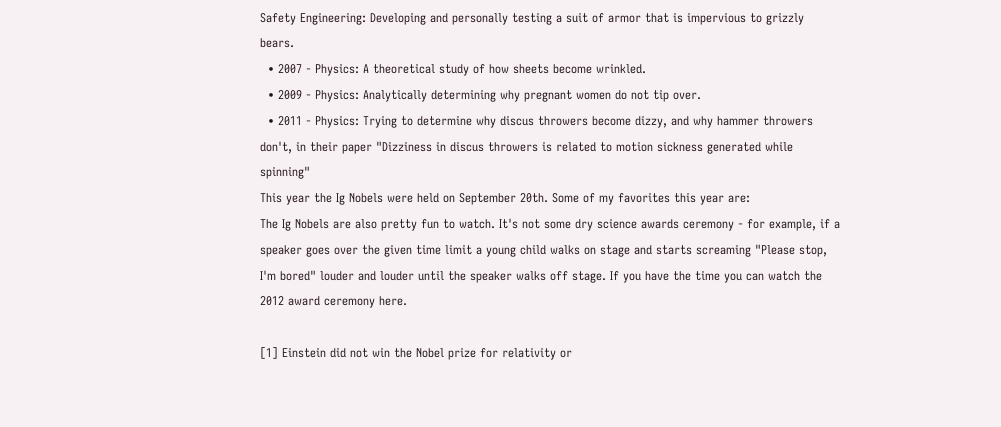Safety Engineering: Developing and personally testing a suit of armor that is impervious to grizzly bears.
  • 2007 - Physics: A theoretical study of how sheets become wrinkled.
  • 2009 - Physics: Analytically determining why pregnant women do not tip over.
  • 2011 - Physics: Trying to determine why discus throwers become dizzy, and why hammer throwers don't, in their paper "Dizziness in discus throwers is related to motion sickness generated while spinning"
This year the Ig Nobels were held on September 20th. Some of my favorites this year are:
The Ig Nobels are also pretty fun to watch. It's not some dry science awards ceremony - for example, if a speaker goes over the given time limit a young child walks on stage and starts screaming "Please stop, I'm bored" louder and louder until the speaker walks off stage. If you have the time you can watch the 2012 award ceremony here.

[1] Einstein did not win the Nobel prize for relativity or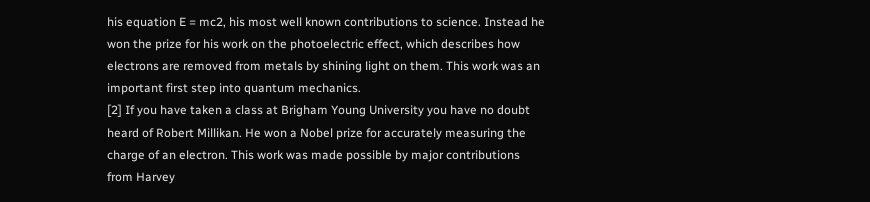his equation E = mc2, his most well known contributions to science. Instead he won the prize for his work on the photoelectric effect, which describes how electrons are removed from metals by shining light on them. This work was an important first step into quantum mechanics.
[2] If you have taken a class at Brigham Young University you have no doubt heard of Robert Millikan. He won a Nobel prize for accurately measuring the charge of an electron. This work was made possible by major contributions from Harvey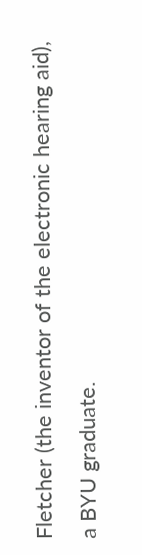Fletcher (the inventor of the electronic hearing aid), a BYU graduate.